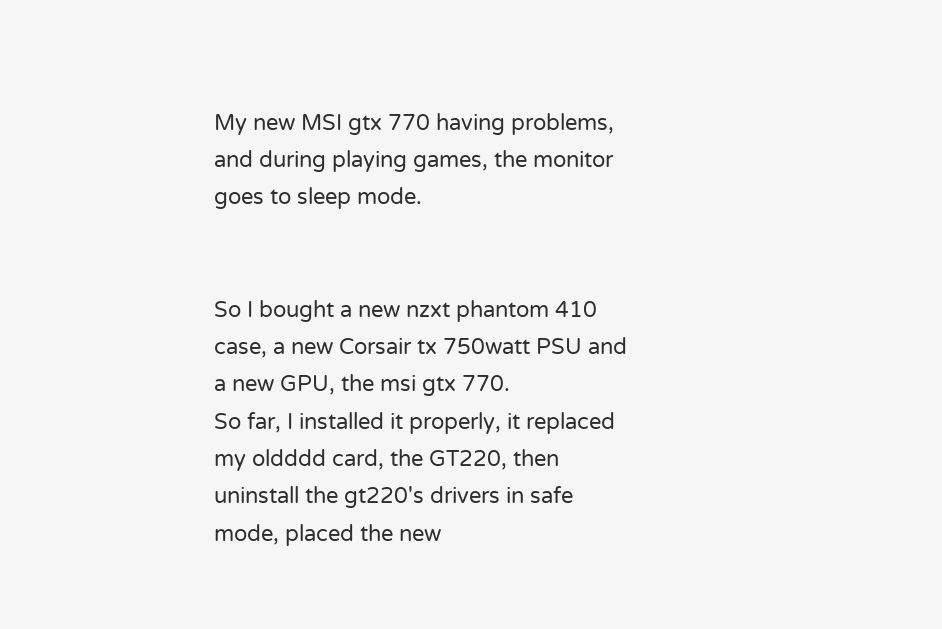My new MSI gtx 770 having problems, and during playing games, the monitor goes to sleep mode.


So I bought a new nzxt phantom 410 case, a new Corsair tx 750watt PSU and a new GPU, the msi gtx 770.
So far, I installed it properly, it replaced my oldddd card, the GT220, then uninstall the gt220's drivers in safe mode, placed the new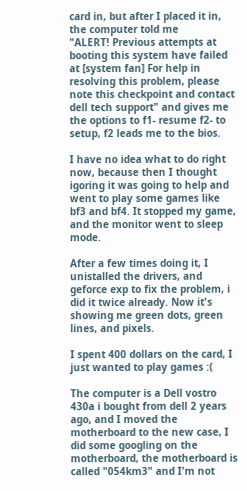card in, but after I placed it in, the computer told me
"ALERT! Previous attempts at booting this system have failed at [system fan] For help in resolving this problem, please note this checkpoint and contact dell tech support" and gives me the options to f1- resume f2- to setup, f2 leads me to the bios.

I have no idea what to do right now, because then I thought igoring it was going to help and went to play some games like bf3 and bf4. It stopped my game, and the monitor went to sleep mode.

After a few times doing it, I unistalled the drivers, and geforce exp to fix the problem, i did it twice already. Now it's showing me green dots, green lines, and pixels.

I spent 400 dollars on the card, I just wanted to play games :(

The computer is a Dell vostro 430a i bought from dell 2 years ago, and I moved the motherboard to the new case, I did some googling on the motherboard, the motherboard is called "054km3" and I'm not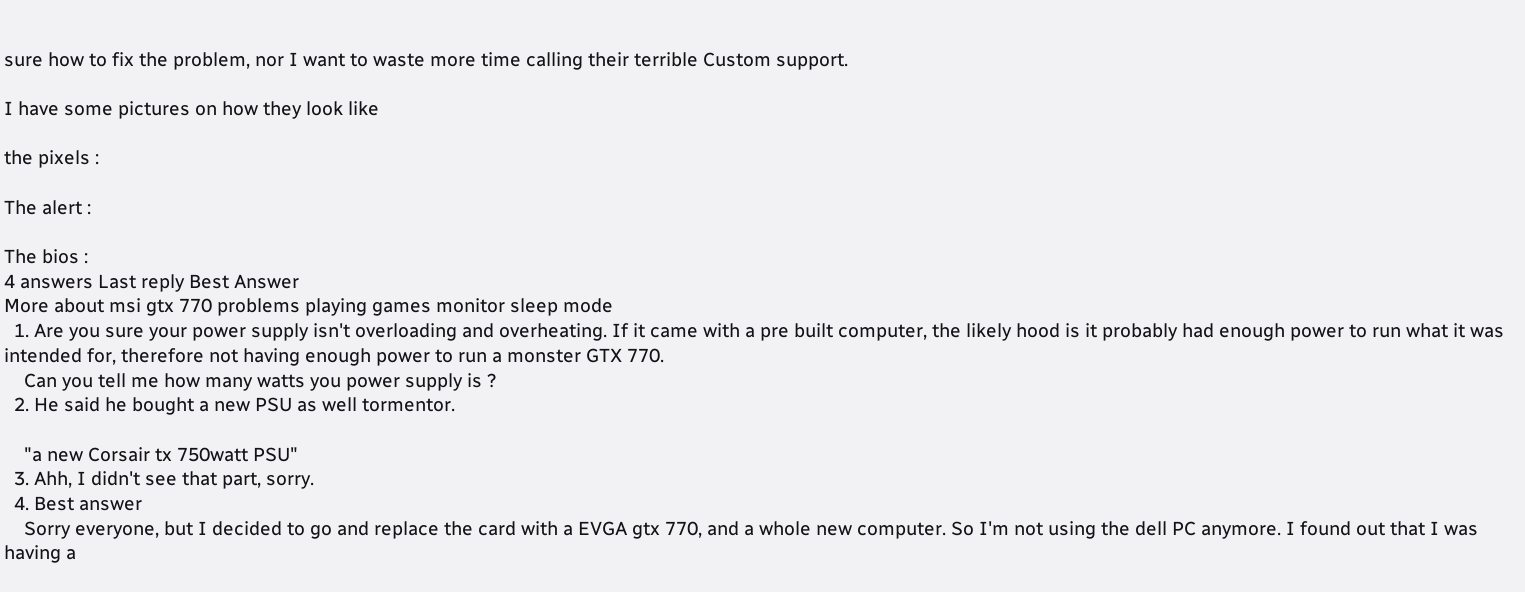sure how to fix the problem, nor I want to waste more time calling their terrible Custom support.

I have some pictures on how they look like

the pixels :

The alert :

The bios :
4 answers Last reply Best Answer
More about msi gtx 770 problems playing games monitor sleep mode
  1. Are you sure your power supply isn't overloading and overheating. If it came with a pre built computer, the likely hood is it probably had enough power to run what it was intended for, therefore not having enough power to run a monster GTX 770.
    Can you tell me how many watts you power supply is ?
  2. He said he bought a new PSU as well tormentor.

    "a new Corsair tx 750watt PSU"
  3. Ahh, I didn't see that part, sorry.
  4. Best answer
    Sorry everyone, but I decided to go and replace the card with a EVGA gtx 770, and a whole new computer. So I'm not using the dell PC anymore. I found out that I was having a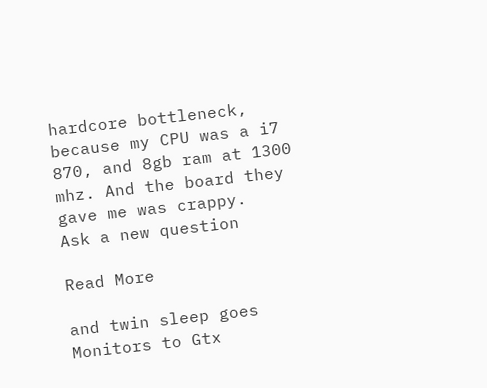hardcore bottleneck, because my CPU was a i7 870, and 8gb ram at 1300 mhz. And the board they gave me was crappy.
Ask a new question

Read More

and twin sleep goes Monitors to Gtx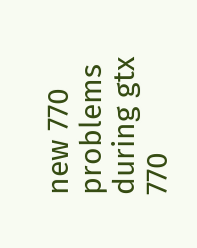new 770 problems during gtx 770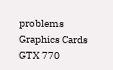problems Graphics Cards GTX 770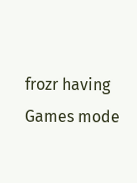frozr having Games mode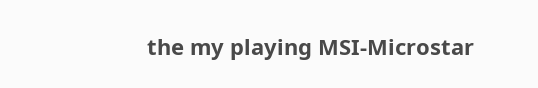the my playing MSI-Microstar